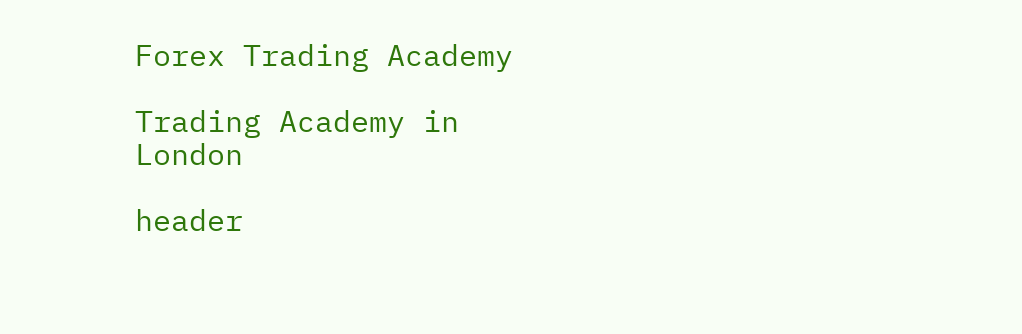Forex Trading Academy

Trading Academy in London

header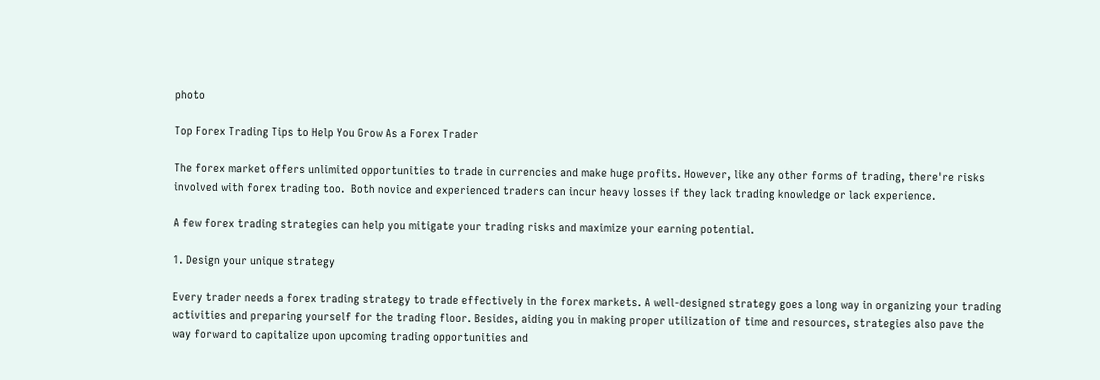photo

Top Forex Trading Tips to Help You Grow As a Forex Trader

The forex market offers unlimited opportunities to trade in currencies and make huge profits. However, like any other forms of trading, there're risks involved with forex trading too.  Both novice and experienced traders can incur heavy losses if they lack trading knowledge or lack experience.

A few forex trading strategies can help you mitigate your trading risks and maximize your earning potential.

1. Design your unique strategy

Every trader needs a forex trading strategy to trade effectively in the forex markets. A well-designed strategy goes a long way in organizing your trading activities and preparing yourself for the trading floor. Besides, aiding you in making proper utilization of time and resources, strategies also pave the way forward to capitalize upon upcoming trading opportunities and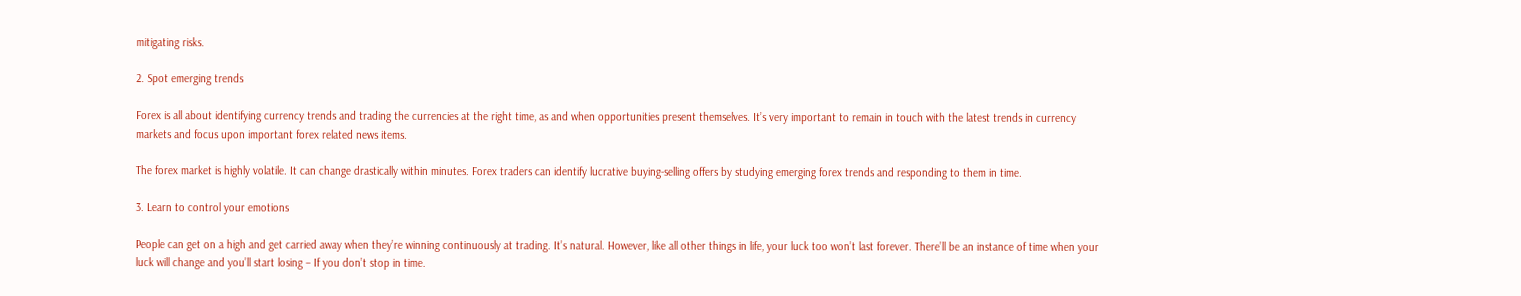mitigating risks.

2. Spot emerging trends

Forex is all about identifying currency trends and trading the currencies at the right time, as and when opportunities present themselves. It’s very important to remain in touch with the latest trends in currency markets and focus upon important forex related news items.

The forex market is highly volatile. It can change drastically within minutes. Forex traders can identify lucrative buying-selling offers by studying emerging forex trends and responding to them in time.

3. Learn to control your emotions

People can get on a high and get carried away when they’re winning continuously at trading. It’s natural. However, like all other things in life, your luck too won’t last forever. There’ll be an instance of time when your luck will change and you’ll start losing – If you don’t stop in time.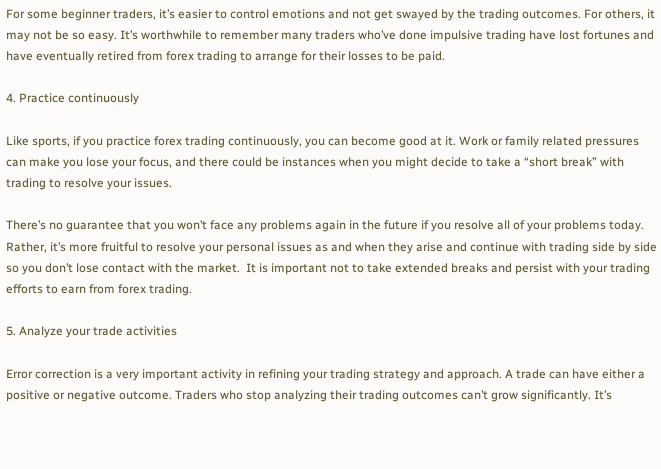For some beginner traders, it’s easier to control emotions and not get swayed by the trading outcomes. For others, it may not be so easy. It’s worthwhile to remember many traders who’ve done impulsive trading have lost fortunes and have eventually retired from forex trading to arrange for their losses to be paid.

4. Practice continuously

Like sports, if you practice forex trading continuously, you can become good at it. Work or family related pressures can make you lose your focus, and there could be instances when you might decide to take a “short break” with trading to resolve your issues.

There’s no guarantee that you won’t face any problems again in the future if you resolve all of your problems today. Rather, it’s more fruitful to resolve your personal issues as and when they arise and continue with trading side by side so you don’t lose contact with the market.  It is important not to take extended breaks and persist with your trading efforts to earn from forex trading.

5. Analyze your trade activities

Error correction is a very important activity in refining your trading strategy and approach. A trade can have either a positive or negative outcome. Traders who stop analyzing their trading outcomes can’t grow significantly. It’s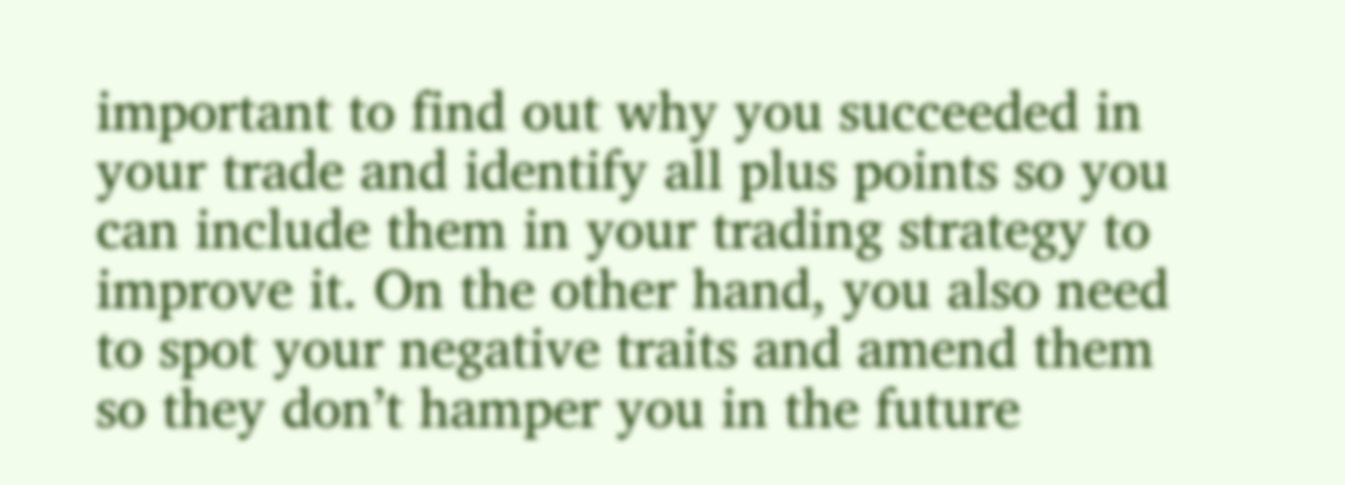important to find out why you succeeded in your trade and identify all plus points so you can include them in your trading strategy to improve it. On the other hand, you also need to spot your negative traits and amend them so they don’t hamper you in the future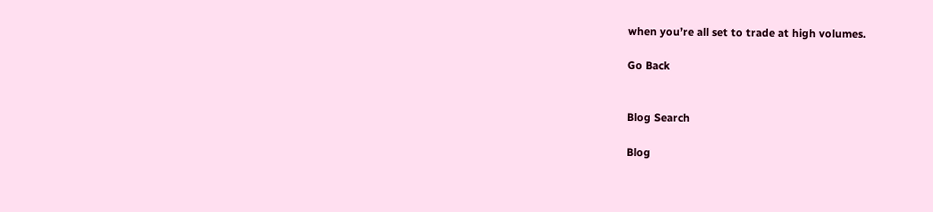when you’re all set to trade at high volumes.

Go Back


Blog Search

Blog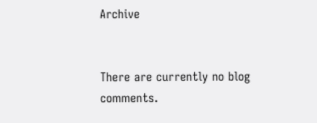Archive


There are currently no blog comments.